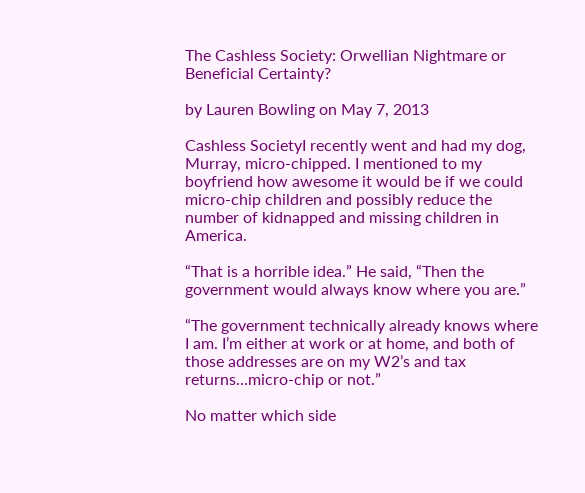The Cashless Society: Orwellian Nightmare or Beneficial Certainty?

by Lauren Bowling on May 7, 2013

Cashless SocietyI recently went and had my dog, Murray, micro-chipped. I mentioned to my boyfriend how awesome it would be if we could micro-chip children and possibly reduce the number of kidnapped and missing children in America.

“That is a horrible idea.” He said, “Then the government would always know where you are.”

“The government technically already knows where I am. I’m either at work or at home, and both of those addresses are on my W2’s and tax returns…micro-chip or not.”

No matter which side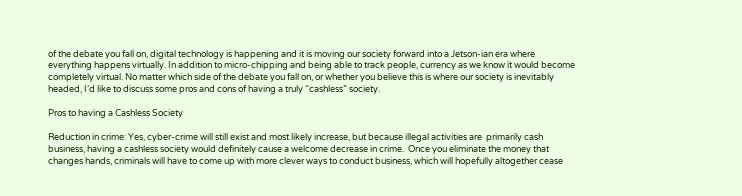of the debate you fall on, digital technology is happening and it is moving our society forward into a Jetson-ian era where everything happens virtually. In addition to micro-chipping and being able to track people, currency as we know it would become completely virtual. No matter which side of the debate you fall on, or whether you believe this is where our society is inevitably headed, I’d like to discuss some pros and cons of having a truly “cashless” society.

Pros to having a Cashless Society

Reduction in crime: Yes, cyber-crime will still exist and most likely increase, but because illegal activities are  primarily cash business, having a cashless society would definitely cause a welcome decrease in crime.  Once you eliminate the money that changes hands, criminals will have to come up with more clever ways to conduct business, which will hopefully altogether cease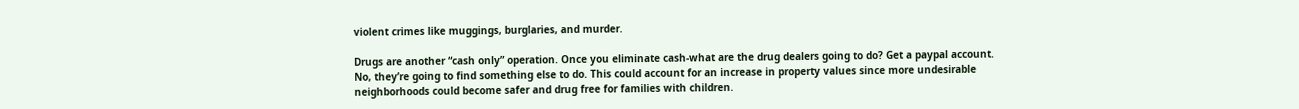violent crimes like muggings, burglaries, and murder.

Drugs are another “cash only” operation. Once you eliminate cash-what are the drug dealers going to do? Get a paypal account. No, they’re going to find something else to do. This could account for an increase in property values since more undesirable neighborhoods could become safer and drug free for families with children.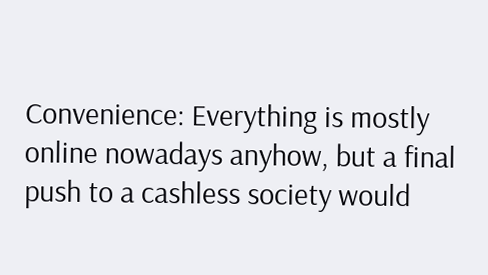Convenience: Everything is mostly online nowadays anyhow, but a final push to a cashless society would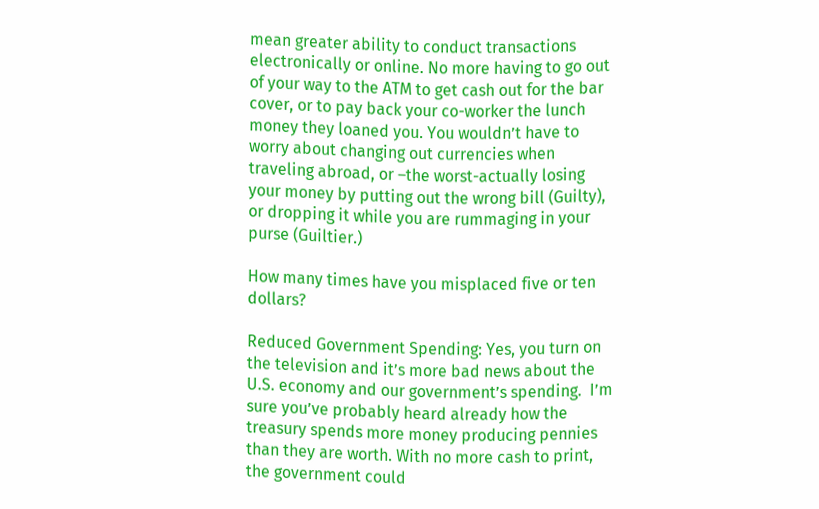mean greater ability to conduct transactions electronically or online. No more having to go out of your way to the ATM to get cash out for the bar cover, or to pay back your co-worker the lunch money they loaned you. You wouldn’t have to worry about changing out currencies when traveling abroad, or –the worst-actually losing your money by putting out the wrong bill (Guilty), or dropping it while you are rummaging in your purse (Guiltier.)

How many times have you misplaced five or ten dollars?

Reduced Government Spending: Yes, you turn on the television and it’s more bad news about the U.S. economy and our government’s spending.  I’m sure you’ve probably heard already how the treasury spends more money producing pennies than they are worth. With no more cash to print, the government could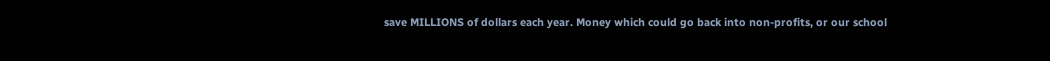save MILLIONS of dollars each year. Money which could go back into non-profits, or our school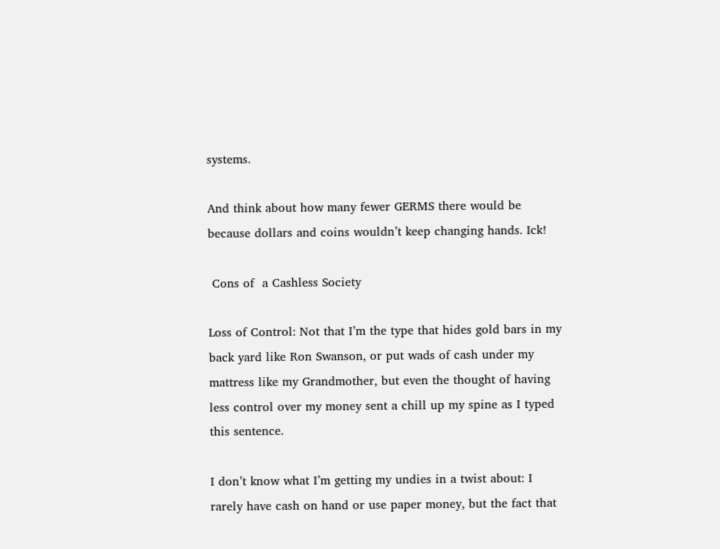systems.

And think about how many fewer GERMS there would be because dollars and coins wouldn’t keep changing hands. Ick!

 Cons of  a Cashless Society

Loss of Control: Not that I’m the type that hides gold bars in my back yard like Ron Swanson, or put wads of cash under my mattress like my Grandmother, but even the thought of having less control over my money sent a chill up my spine as I typed this sentence.

I don’t know what I’m getting my undies in a twist about: I rarely have cash on hand or use paper money, but the fact that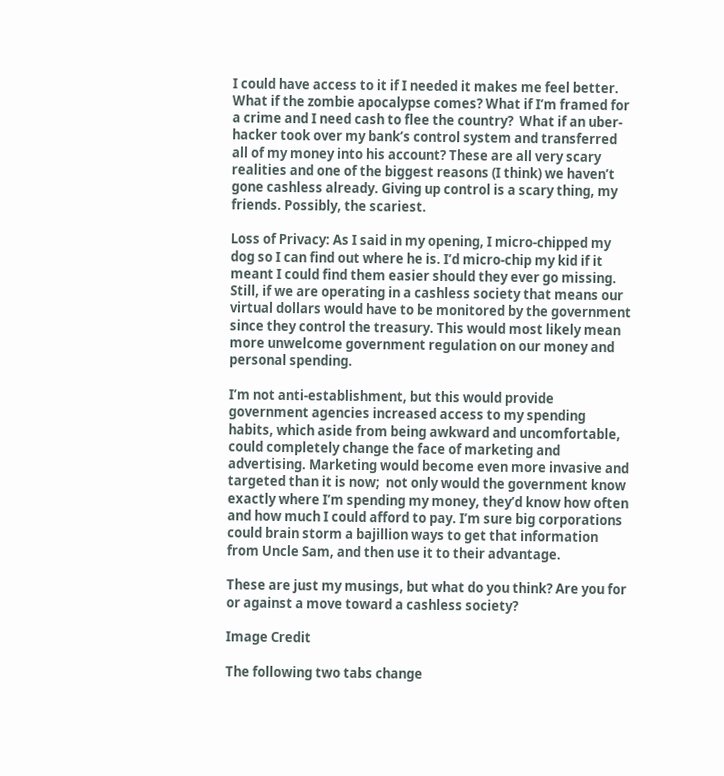I could have access to it if I needed it makes me feel better. What if the zombie apocalypse comes? What if I’m framed for a crime and I need cash to flee the country?  What if an uber-hacker took over my bank’s control system and transferred all of my money into his account? These are all very scary realities and one of the biggest reasons (I think) we haven’t gone cashless already. Giving up control is a scary thing, my friends. Possibly, the scariest.

Loss of Privacy: As I said in my opening, I micro-chipped my dog so I can find out where he is. I’d micro-chip my kid if it meant I could find them easier should they ever go missing. Still, if we are operating in a cashless society that means our virtual dollars would have to be monitored by the government since they control the treasury. This would most likely mean more unwelcome government regulation on our money and personal spending.

I’m not anti-establishment, but this would provide government agencies increased access to my spending habits, which aside from being awkward and uncomfortable, could completely change the face of marketing and advertising. Marketing would become even more invasive and targeted than it is now;  not only would the government know exactly where I’m spending my money, they’d know how often and how much I could afford to pay. I’m sure big corporations could brain storm a bajillion ways to get that information from Uncle Sam, and then use it to their advantage.

These are just my musings, but what do you think? Are you for or against a move toward a cashless society?

Image Credit

The following two tabs change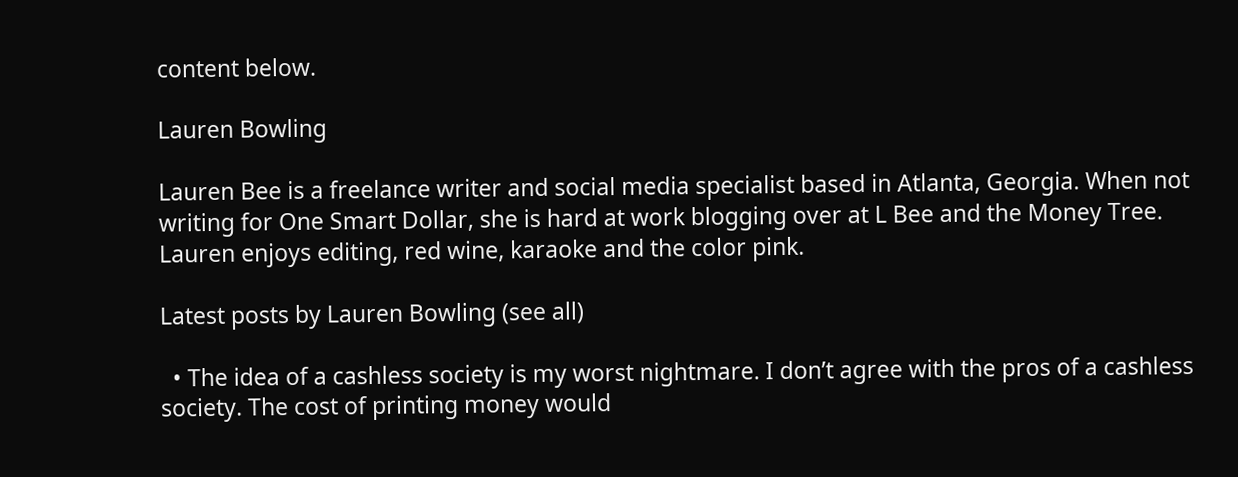content below.

Lauren Bowling

Lauren Bee is a freelance writer and social media specialist based in Atlanta, Georgia. When not writing for One Smart Dollar, she is hard at work blogging over at L Bee and the Money Tree. Lauren enjoys editing, red wine, karaoke and the color pink.

Latest posts by Lauren Bowling (see all)

  • The idea of a cashless society is my worst nightmare. I don’t agree with the pros of a cashless society. The cost of printing money would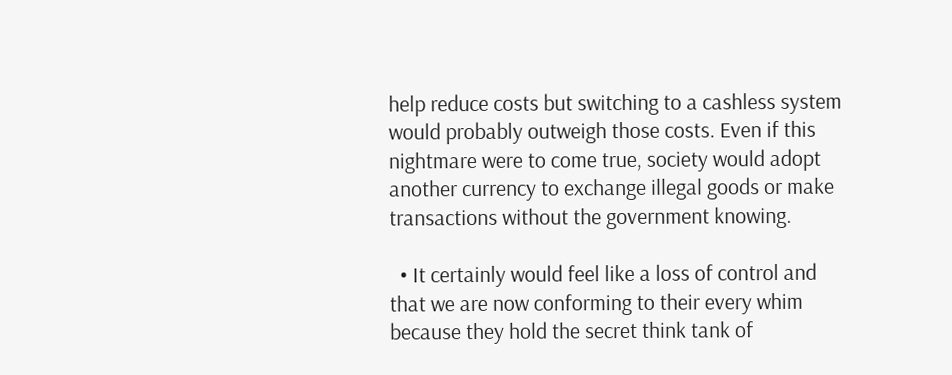help reduce costs but switching to a cashless system would probably outweigh those costs. Even if this nightmare were to come true, society would adopt another currency to exchange illegal goods or make transactions without the government knowing.

  • It certainly would feel like a loss of control and that we are now conforming to their every whim because they hold the secret think tank of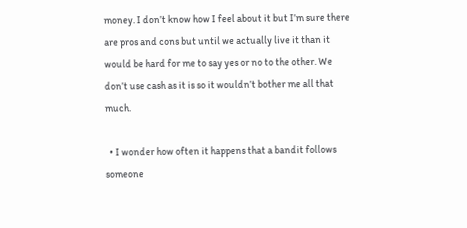money. I don’t know how I feel about it but I’m sure there are pros and cons but until we actually live it than it would be hard for me to say yes or no to the other. We don’t use cash as it is so it wouldn’t bother me all that much.

  • I wonder how often it happens that a bandit follows someone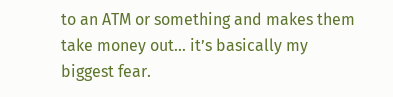to an ATM or something and makes them take money out… it’s basically my biggest fear.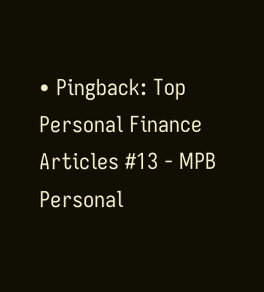• Pingback: Top Personal Finance Articles #13 - MPB Personal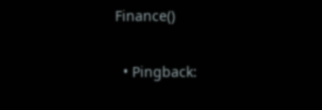Finance()

  • Pingback: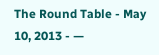The Round Table - May 10, 2013 - —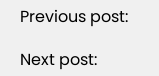Previous post:

Next post: